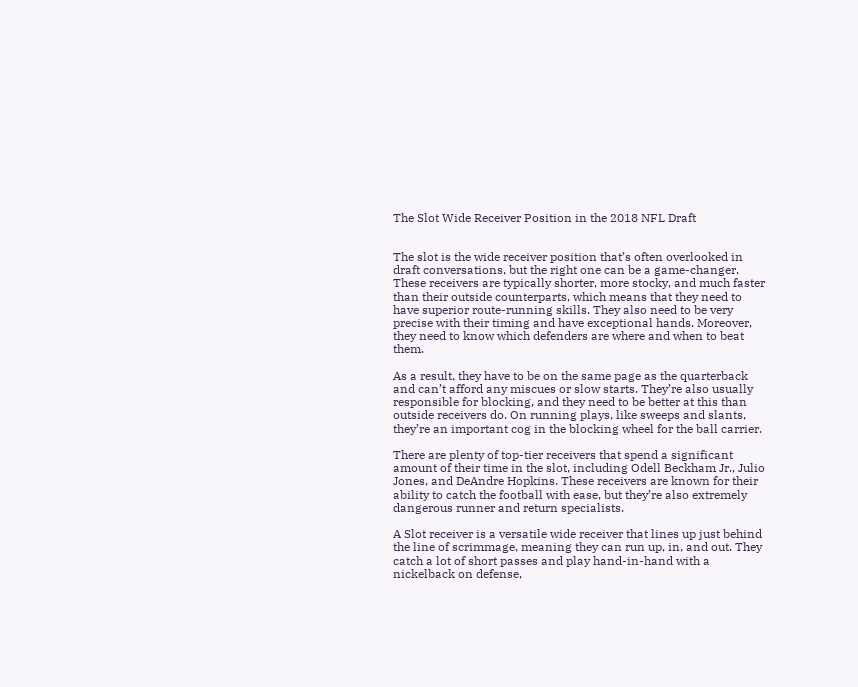The Slot Wide Receiver Position in the 2018 NFL Draft


The slot is the wide receiver position that’s often overlooked in draft conversations, but the right one can be a game-changer. These receivers are typically shorter, more stocky, and much faster than their outside counterparts, which means that they need to have superior route-running skills. They also need to be very precise with their timing and have exceptional hands. Moreover, they need to know which defenders are where and when to beat them.

As a result, they have to be on the same page as the quarterback and can’t afford any miscues or slow starts. They’re also usually responsible for blocking, and they need to be better at this than outside receivers do. On running plays, like sweeps and slants, they’re an important cog in the blocking wheel for the ball carrier.

There are plenty of top-tier receivers that spend a significant amount of their time in the slot, including Odell Beckham Jr., Julio Jones, and DeAndre Hopkins. These receivers are known for their ability to catch the football with ease, but they’re also extremely dangerous runner and return specialists.

A Slot receiver is a versatile wide receiver that lines up just behind the line of scrimmage, meaning they can run up, in, and out. They catch a lot of short passes and play hand-in-hand with a nickelback on defense,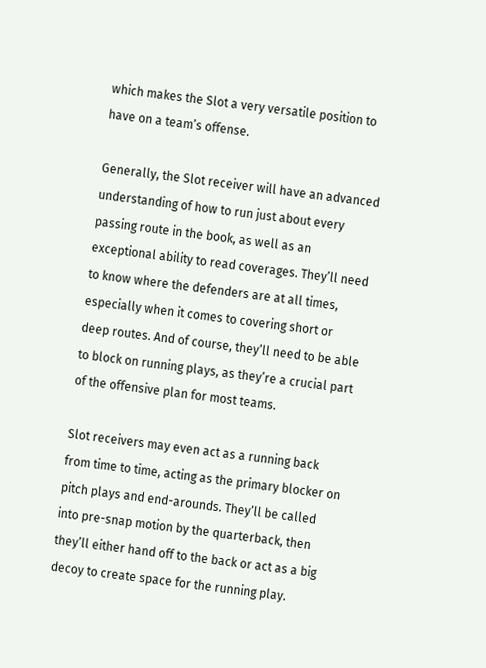which makes the Slot a very versatile position to have on a team’s offense.

Generally, the Slot receiver will have an advanced understanding of how to run just about every passing route in the book, as well as an exceptional ability to read coverages. They’ll need to know where the defenders are at all times, especially when it comes to covering short or deep routes. And of course, they’ll need to be able to block on running plays, as they’re a crucial part of the offensive plan for most teams.

Slot receivers may even act as a running back from time to time, acting as the primary blocker on pitch plays and end-arounds. They’ll be called into pre-snap motion by the quarterback, then they’ll either hand off to the back or act as a big decoy to create space for the running play.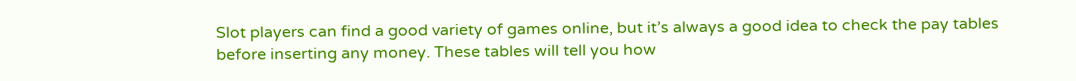Slot players can find a good variety of games online, but it’s always a good idea to check the pay tables before inserting any money. These tables will tell you how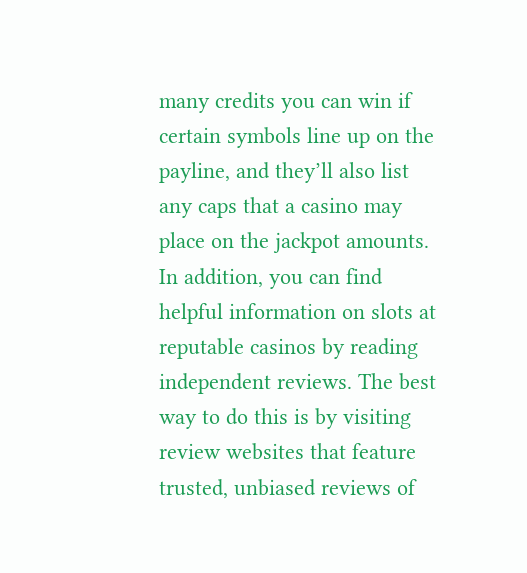many credits you can win if certain symbols line up on the payline, and they’ll also list any caps that a casino may place on the jackpot amounts. In addition, you can find helpful information on slots at reputable casinos by reading independent reviews. The best way to do this is by visiting review websites that feature trusted, unbiased reviews of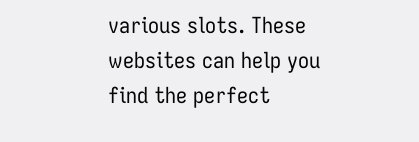various slots. These websites can help you find the perfect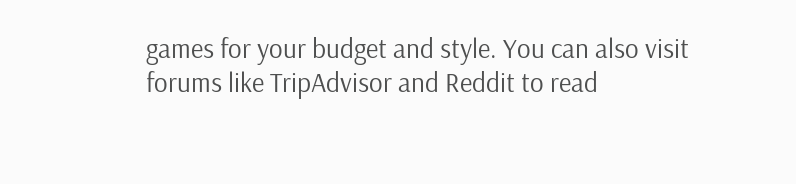games for your budget and style. You can also visit forums like TripAdvisor and Reddit to read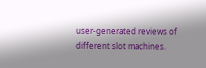user-generated reviews of different slot machines.